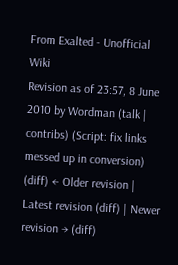From Exalted - Unofficial Wiki
Revision as of 23:57, 8 June 2010 by Wordman (talk | contribs) (Script: fix links messed up in conversion)
(diff) ← Older revision | Latest revision (diff) | Newer revision → (diff)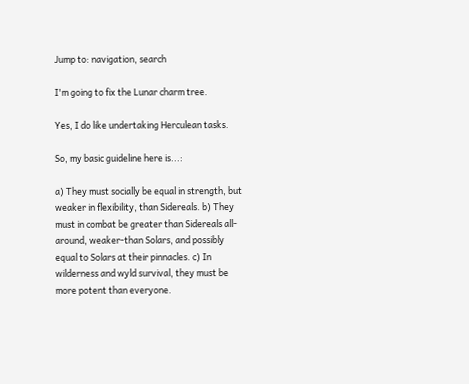Jump to: navigation, search

I'm going to fix the Lunar charm tree.

Yes, I do like undertaking Herculean tasks.

So, my basic guideline here is...:

a) They must socially be equal in strength, but weaker in flexibility, than Sidereals. b) They must in combat be greater than Sidereals all-around, weaker-than Solars, and possibly equal to Solars at their pinnacles. c) In wilderness and wyld survival, they must be more potent than everyone.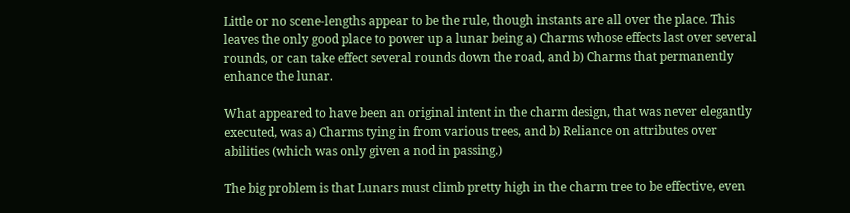Little or no scene-lengths appear to be the rule, though instants are all over the place. This leaves the only good place to power up a lunar being a) Charms whose effects last over several rounds, or can take effect several rounds down the road, and b) Charms that permanently enhance the lunar.

What appeared to have been an original intent in the charm design, that was never elegantly executed, was a) Charms tying in from various trees, and b) Reliance on attributes over abilities (which was only given a nod in passing.)

The big problem is that Lunars must climb pretty high in the charm tree to be effective, even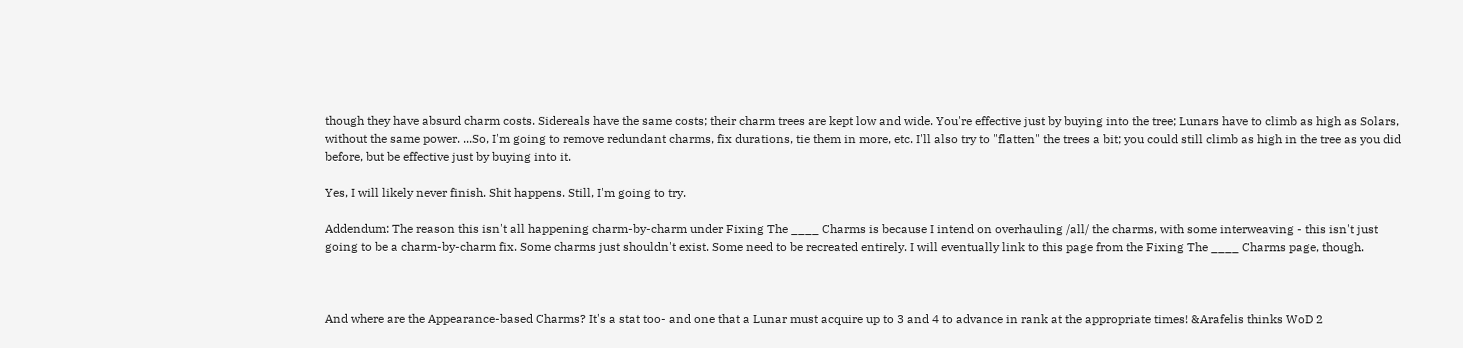though they have absurd charm costs. Sidereals have the same costs; their charm trees are kept low and wide. You're effective just by buying into the tree; Lunars have to climb as high as Solars, without the same power. ...So, I'm going to remove redundant charms, fix durations, tie them in more, etc. I'll also try to "flatten" the trees a bit; you could still climb as high in the tree as you did before, but be effective just by buying into it.

Yes, I will likely never finish. Shit happens. Still, I'm going to try.

Addendum: The reason this isn't all happening charm-by-charm under Fixing The ____ Charms is because I intend on overhauling /all/ the charms, with some interweaving - this isn't just going to be a charm-by-charm fix. Some charms just shouldn't exist. Some need to be recreated entirely. I will eventually link to this page from the Fixing The ____ Charms page, though.



And where are the Appearance-based Charms? It's a stat too- and one that a Lunar must acquire up to 3 and 4 to advance in rank at the appropriate times! &Arafelis thinks WoD 2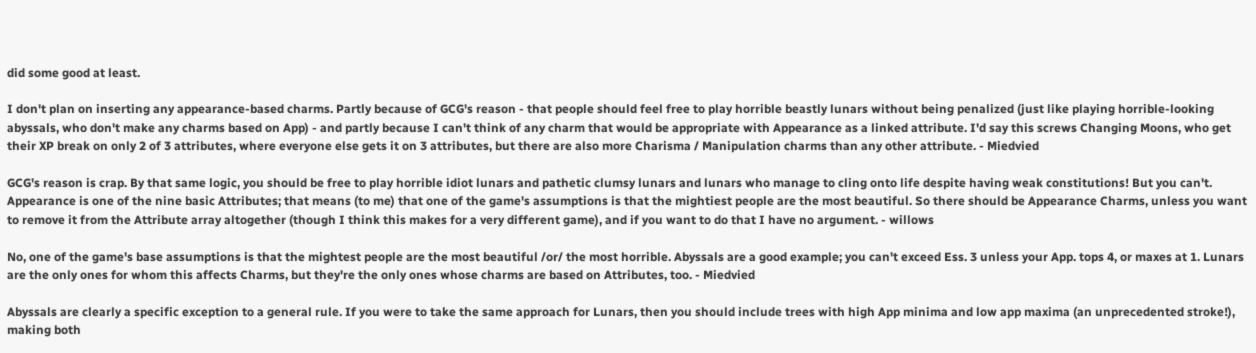did some good at least.

I don't plan on inserting any appearance-based charms. Partly because of GCG's reason - that people should feel free to play horrible beastly lunars without being penalized (just like playing horrible-looking abyssals, who don't make any charms based on App) - and partly because I can't think of any charm that would be appropriate with Appearance as a linked attribute. I'd say this screws Changing Moons, who get their XP break on only 2 of 3 attributes, where everyone else gets it on 3 attributes, but there are also more Charisma / Manipulation charms than any other attribute. - Miedvied

GCG's reason is crap. By that same logic, you should be free to play horrible idiot lunars and pathetic clumsy lunars and lunars who manage to cling onto life despite having weak constitutions! But you can't. Appearance is one of the nine basic Attributes; that means (to me) that one of the game's assumptions is that the mightiest people are the most beautiful. So there should be Appearance Charms, unless you want to remove it from the Attribute array altogether (though I think this makes for a very different game), and if you want to do that I have no argument. - willows

No, one of the game's base assumptions is that the mightest people are the most beautiful /or/ the most horrible. Abyssals are a good example; you can't exceed Ess. 3 unless your App. tops 4, or maxes at 1. Lunars are the only ones for whom this affects Charms, but they're the only ones whose charms are based on Attributes, too. - Miedvied

Abyssals are clearly a specific exception to a general rule. If you were to take the same approach for Lunars, then you should include trees with high App minima and low app maxima (an unprecedented stroke!), making both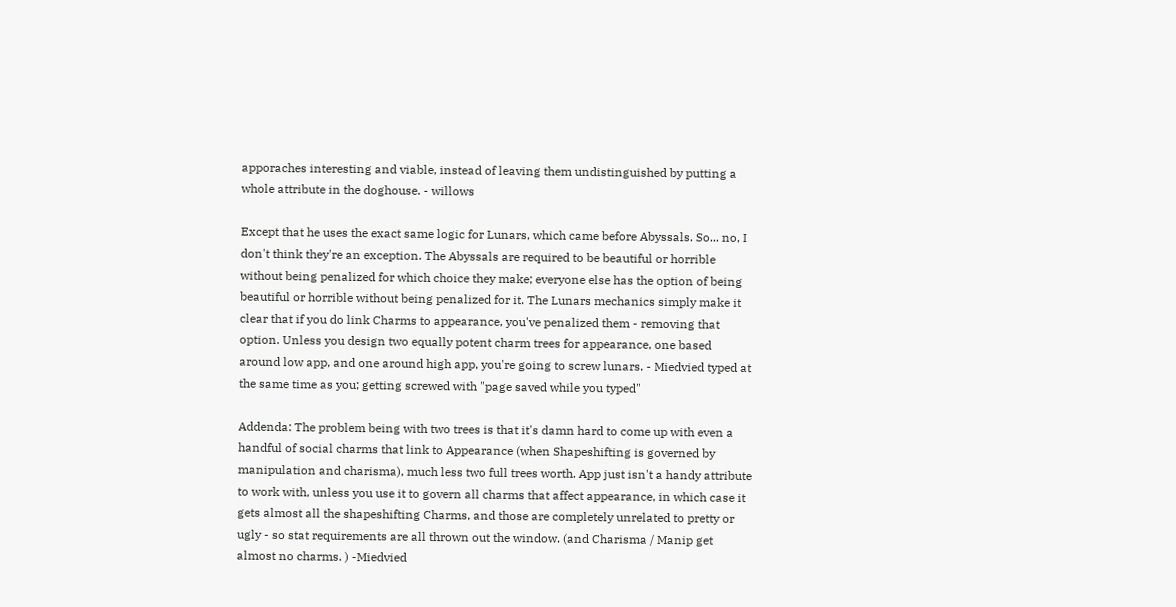apporaches interesting and viable, instead of leaving them undistinguished by putting a whole attribute in the doghouse. - willows

Except that he uses the exact same logic for Lunars, which came before Abyssals. So... no, I don't think they're an exception. The Abyssals are required to be beautiful or horrible without being penalized for which choice they make; everyone else has the option of being beautiful or horrible without being penalized for it. The Lunars mechanics simply make it clear that if you do link Charms to appearance, you've penalized them - removing that option. Unless you design two equally potent charm trees for appearance, one based around low app, and one around high app, you're going to screw lunars. - Miedvied typed at the same time as you; getting screwed with "page saved while you typed"

Addenda: The problem being with two trees is that it's damn hard to come up with even a handful of social charms that link to Appearance (when Shapeshifting is governed by manipulation and charisma), much less two full trees worth. App just isn't a handy attribute to work with, unless you use it to govern all charms that affect appearance, in which case it gets almost all the shapeshifting Charms, and those are completely unrelated to pretty or ugly - so stat requirements are all thrown out the window. (and Charisma / Manip get almost no charms. ) -Miedvied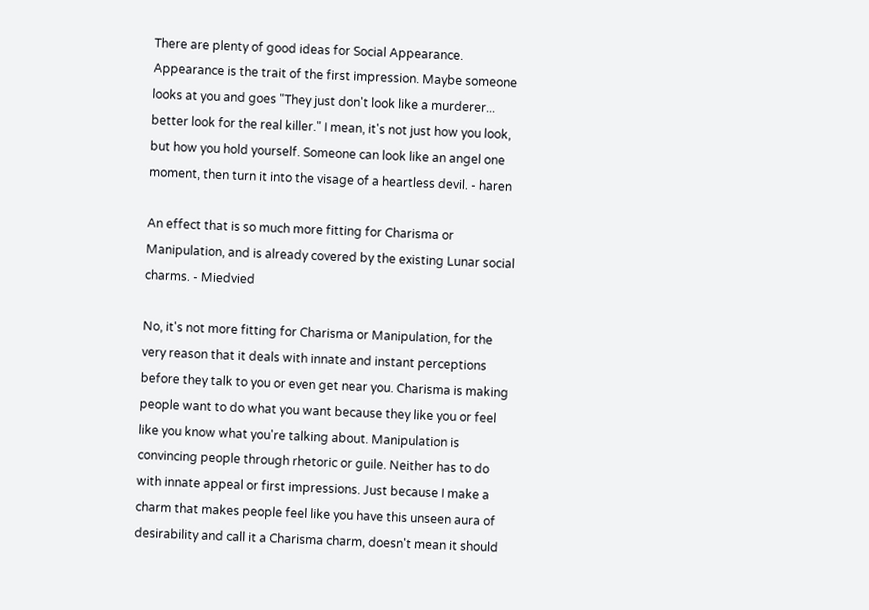There are plenty of good ideas for Social Appearance. Appearance is the trait of the first impression. Maybe someone looks at you and goes "They just don't look like a murderer... better look for the real killer." I mean, it's not just how you look, but how you hold yourself. Someone can look like an angel one moment, then turn it into the visage of a heartless devil. - haren

An effect that is so much more fitting for Charisma or Manipulation, and is already covered by the existing Lunar social charms. - Miedvied

No, it's not more fitting for Charisma or Manipulation, for the very reason that it deals with innate and instant perceptions before they talk to you or even get near you. Charisma is making people want to do what you want because they like you or feel like you know what you're talking about. Manipulation is convincing people through rhetoric or guile. Neither has to do with innate appeal or first impressions. Just because I make a charm that makes people feel like you have this unseen aura of desirability and call it a Charisma charm, doesn't mean it should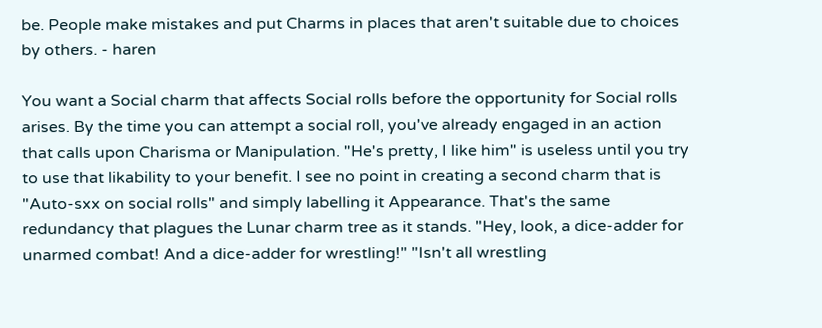be. People make mistakes and put Charms in places that aren't suitable due to choices by others. - haren

You want a Social charm that affects Social rolls before the opportunity for Social rolls arises. By the time you can attempt a social roll, you've already engaged in an action that calls upon Charisma or Manipulation. "He's pretty, I like him" is useless until you try to use that likability to your benefit. I see no point in creating a second charm that is "Auto-sxx on social rolls" and simply labelling it Appearance. That's the same redundancy that plagues the Lunar charm tree as it stands. "Hey, look, a dice-adder for unarmed combat! And a dice-adder for wrestling!" "Isn't all wrestling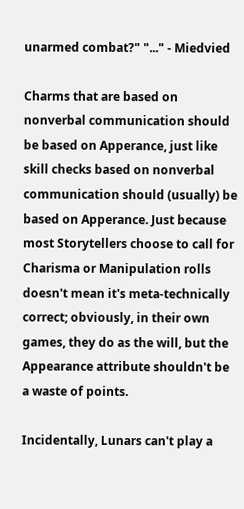unarmed combat?" "..." - Miedvied

Charms that are based on nonverbal communication should be based on Apperance, just like skill checks based on nonverbal communication should (usually) be based on Apperance. Just because most Storytellers choose to call for Charisma or Manipulation rolls doesn't mean it's meta-technically correct; obviously, in their own games, they do as the will, but the Appearance attribute shouldn't be a waste of points.

Incidentally, Lunars can't play a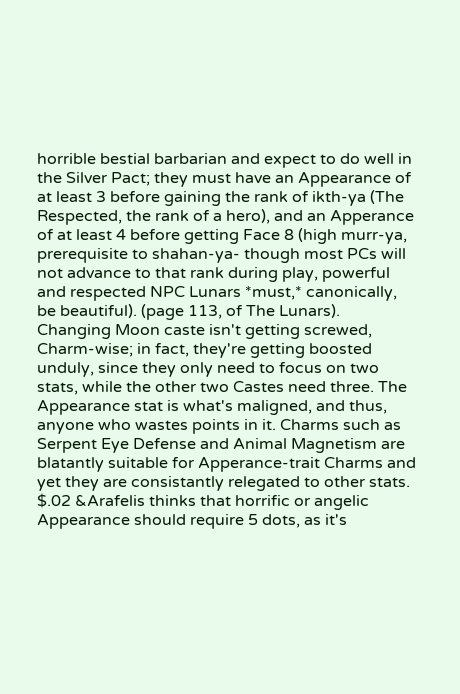horrible bestial barbarian and expect to do well in the Silver Pact; they must have an Appearance of at least 3 before gaining the rank of ikth-ya (The Respected, the rank of a hero), and an Apperance of at least 4 before getting Face 8 (high murr-ya, prerequisite to shahan-ya- though most PCs will not advance to that rank during play, powerful and respected NPC Lunars *must,* canonically, be beautiful). (page 113, of The Lunars). Changing Moon caste isn't getting screwed, Charm-wise; in fact, they're getting boosted unduly, since they only need to focus on two stats, while the other two Castes need three. The Appearance stat is what's maligned, and thus, anyone who wastes points in it. Charms such as Serpent Eye Defense and Animal Magnetism are blatantly suitable for Apperance-trait Charms and yet they are consistantly relegated to other stats. $.02 &Arafelis thinks that horrific or angelic Appearance should require 5 dots, as it's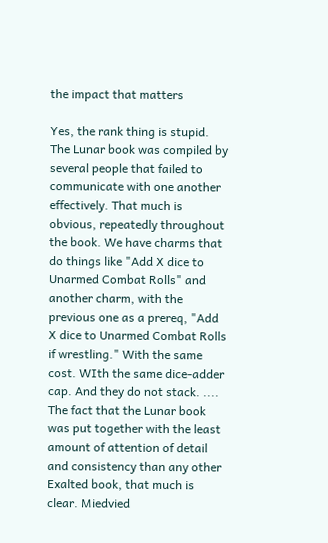the impact that matters

Yes, the rank thing is stupid. The Lunar book was compiled by several people that failed to communicate with one another effectively. That much is obvious, repeatedly throughout the book. We have charms that do things like "Add X dice to Unarmed Combat Rolls" and another charm, with the previous one as a prereq, "Add X dice to Unarmed Combat Rolls if wrestling." With the same cost. WIth the same dice-adder cap. And they do not stack. .... The fact that the Lunar book was put together with the least amount of attention of detail and consistency than any other Exalted book, that much is clear. Miedvied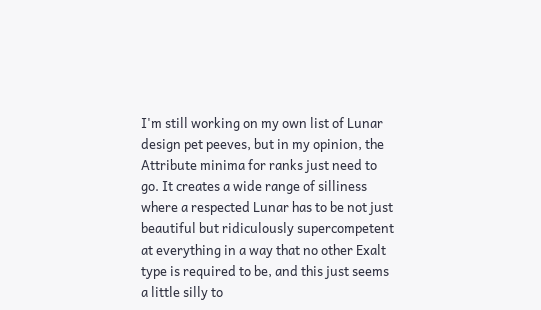I'm still working on my own list of Lunar design pet peeves, but in my opinion, the Attribute minima for ranks just need to go. It creates a wide range of silliness where a respected Lunar has to be not just beautiful but ridiculously supercompetent at everything in a way that no other Exalt type is required to be, and this just seems a little silly to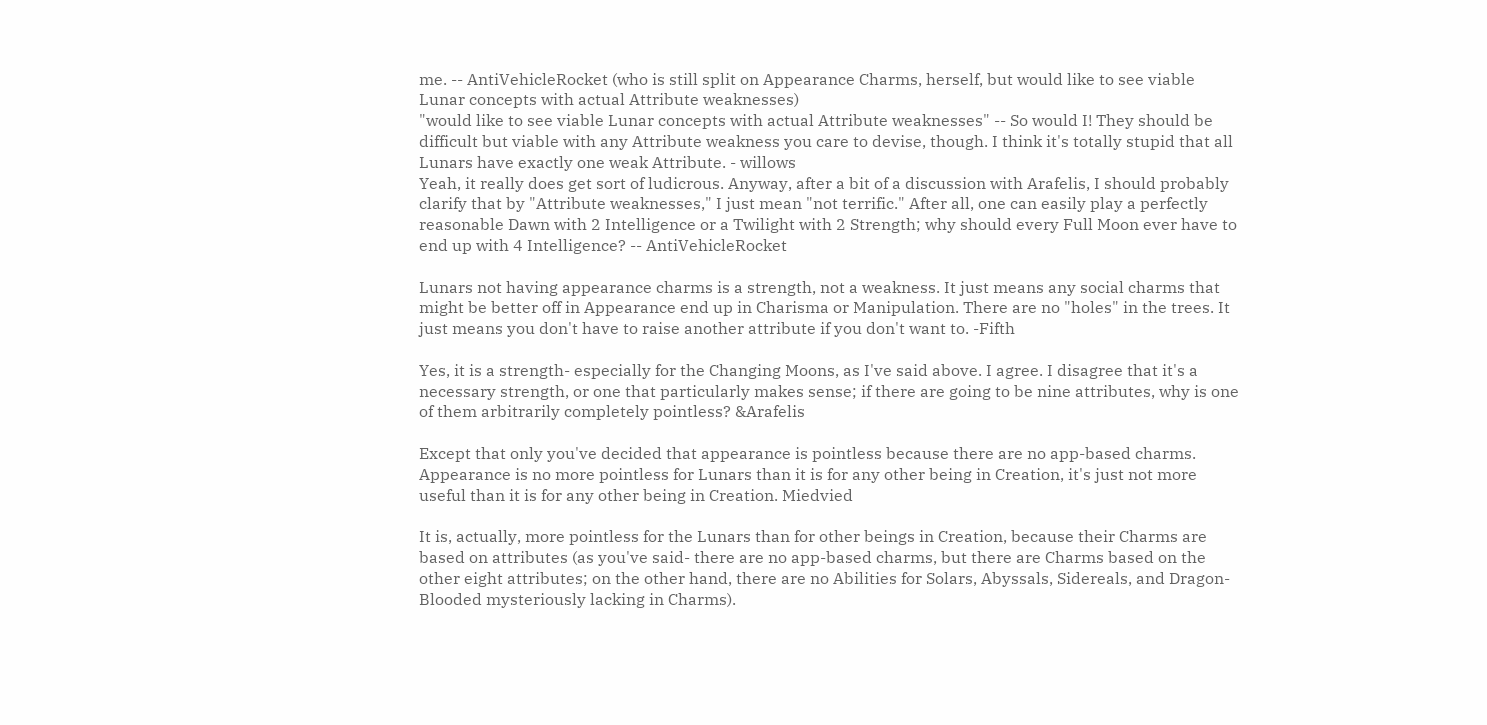me. -- AntiVehicleRocket (who is still split on Appearance Charms, herself, but would like to see viable Lunar concepts with actual Attribute weaknesses)
"would like to see viable Lunar concepts with actual Attribute weaknesses" -- So would I! They should be difficult but viable with any Attribute weakness you care to devise, though. I think it's totally stupid that all Lunars have exactly one weak Attribute. - willows
Yeah, it really does get sort of ludicrous. Anyway, after a bit of a discussion with Arafelis, I should probably clarify that by "Attribute weaknesses," I just mean "not terrific." After all, one can easily play a perfectly reasonable Dawn with 2 Intelligence or a Twilight with 2 Strength; why should every Full Moon ever have to end up with 4 Intelligence? -- AntiVehicleRocket

Lunars not having appearance charms is a strength, not a weakness. It just means any social charms that might be better off in Appearance end up in Charisma or Manipulation. There are no "holes" in the trees. It just means you don't have to raise another attribute if you don't want to. -Fifth

Yes, it is a strength- especially for the Changing Moons, as I've said above. I agree. I disagree that it's a necessary strength, or one that particularly makes sense; if there are going to be nine attributes, why is one of them arbitrarily completely pointless? &Arafelis

Except that only you've decided that appearance is pointless because there are no app-based charms. Appearance is no more pointless for Lunars than it is for any other being in Creation, it's just not more useful than it is for any other being in Creation. Miedvied

It is, actually, more pointless for the Lunars than for other beings in Creation, because their Charms are based on attributes (as you've said- there are no app-based charms, but there are Charms based on the other eight attributes; on the other hand, there are no Abilities for Solars, Abyssals, Sidereals, and Dragon-Blooded mysteriously lacking in Charms).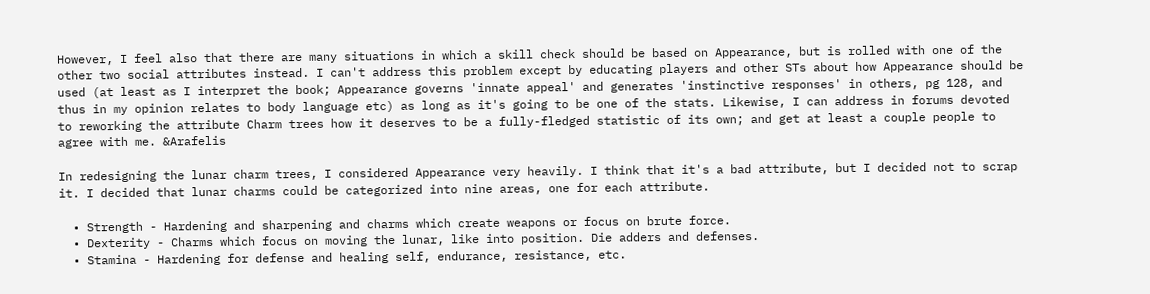However, I feel also that there are many situations in which a skill check should be based on Appearance, but is rolled with one of the other two social attributes instead. I can't address this problem except by educating players and other STs about how Appearance should be used (at least as I interpret the book; Appearance governs 'innate appeal' and generates 'instinctive responses' in others, pg 128, and thus in my opinion relates to body language etc) as long as it's going to be one of the stats. Likewise, I can address in forums devoted to reworking the attribute Charm trees how it deserves to be a fully-fledged statistic of its own; and get at least a couple people to agree with me. &Arafelis

In redesigning the lunar charm trees, I considered Appearance very heavily. I think that it's a bad attribute, but I decided not to scrap it. I decided that lunar charms could be categorized into nine areas, one for each attribute.

  • Strength - Hardening and sharpening and charms which create weapons or focus on brute force.
  • Dexterity - Charms which focus on moving the lunar, like into position. Die adders and defenses.
  • Stamina - Hardening for defense and healing self, endurance, resistance, etc.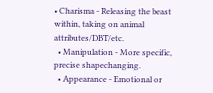• Charisma - Releasing the beast within, taking on animal attributes/DBT/etc.
  • Manipulation - More specific, precise shapechanging.
  • Appearance - Emotional or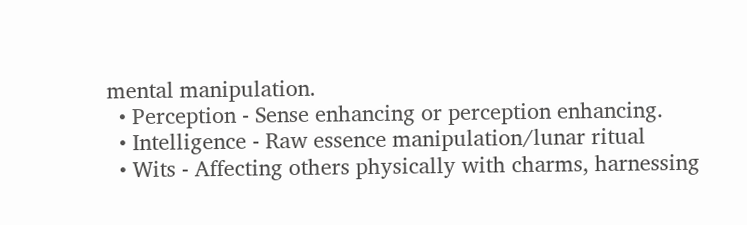mental manipulation.
  • Perception - Sense enhancing or perception enhancing.
  • Intelligence - Raw essence manipulation/lunar ritual
  • Wits - Affecting others physically with charms, harnessing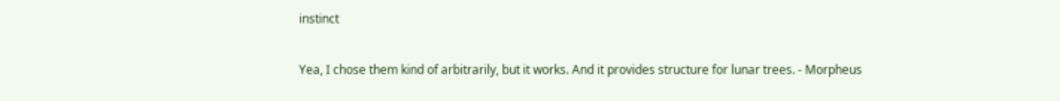instinct

Yea, I chose them kind of arbitrarily, but it works. And it provides structure for lunar trees. - Morpheus